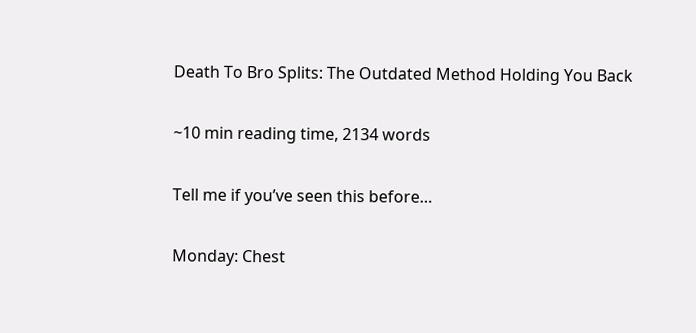Death To Bro Splits: The Outdated Method Holding You Back

~10 min reading time, 2134 words

Tell me if you’ve seen this before…

Monday: Chest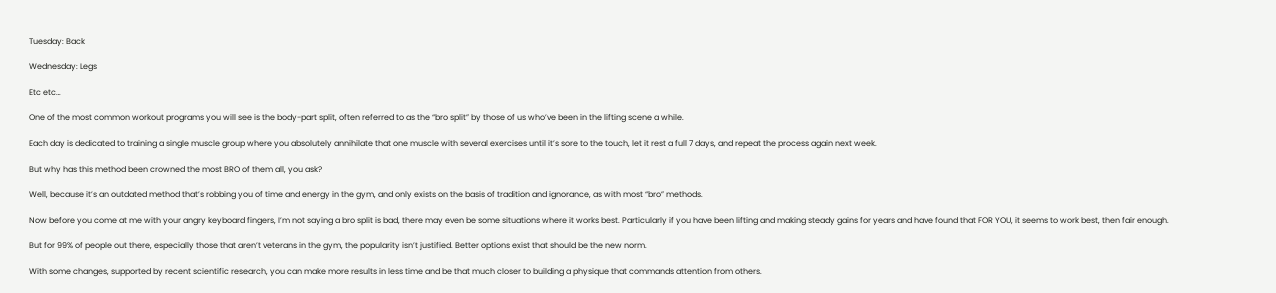Tuesday: Back

Wednesday: Legs

Etc etc…

One of the most common workout programs you will see is the body-part split, often referred to as the “bro split” by those of us who’ve been in the lifting scene a while.

Each day is dedicated to training a single muscle group where you absolutely annihilate that one muscle with several exercises until it’s sore to the touch, let it rest a full 7 days, and repeat the process again next week.

But why has this method been crowned the most BRO of them all, you ask?

Well, because it’s an outdated method that’s robbing you of time and energy in the gym, and only exists on the basis of tradition and ignorance, as with most “bro” methods.

Now before you come at me with your angry keyboard fingers, I’m not saying a bro split is bad, there may even be some situations where it works best. Particularly if you have been lifting and making steady gains for years and have found that FOR YOU, it seems to work best, then fair enough.

But for 99% of people out there, especially those that aren’t veterans in the gym, the popularity isn’t justified. Better options exist that should be the new norm.

With some changes, supported by recent scientific research, you can make more results in less time and be that much closer to building a physique that commands attention from others.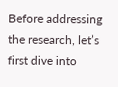Before addressing the research, let’s first dive into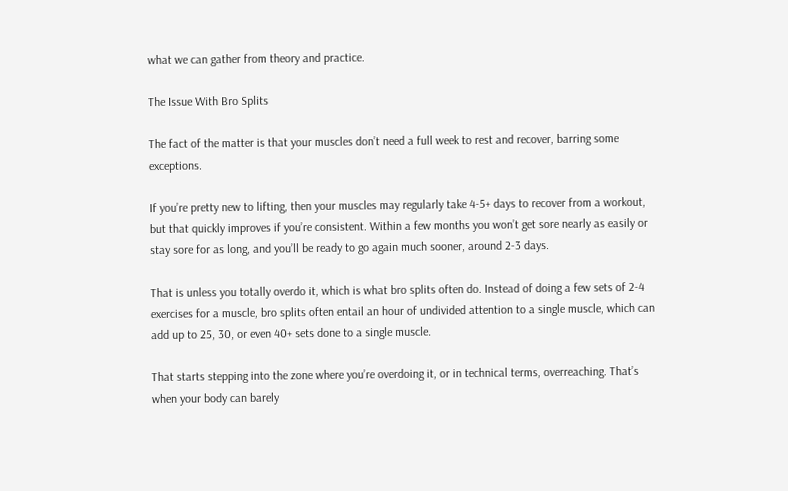what we can gather from theory and practice.

The Issue With Bro Splits

The fact of the matter is that your muscles don’t need a full week to rest and recover, barring some exceptions.

If you’re pretty new to lifting, then your muscles may regularly take 4-5+ days to recover from a workout, but that quickly improves if you’re consistent. Within a few months you won’t get sore nearly as easily or stay sore for as long, and you’ll be ready to go again much sooner, around 2-3 days.

That is unless you totally overdo it, which is what bro splits often do. Instead of doing a few sets of 2-4 exercises for a muscle, bro splits often entail an hour of undivided attention to a single muscle, which can add up to 25, 30, or even 40+ sets done to a single muscle.

That starts stepping into the zone where you’re overdoing it, or in technical terms, overreaching. That’s when your body can barely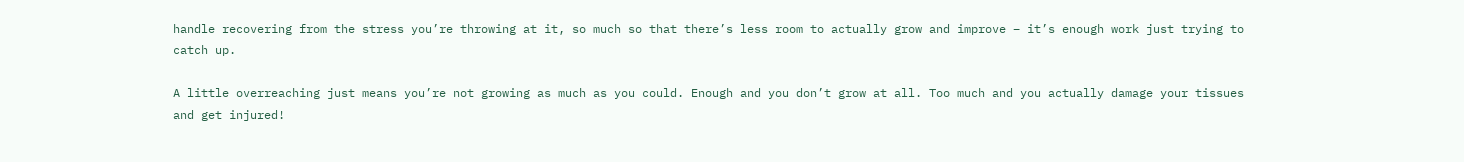handle recovering from the stress you’re throwing at it, so much so that there’s less room to actually grow and improve – it’s enough work just trying to catch up.

A little overreaching just means you’re not growing as much as you could. Enough and you don’t grow at all. Too much and you actually damage your tissues and get injured!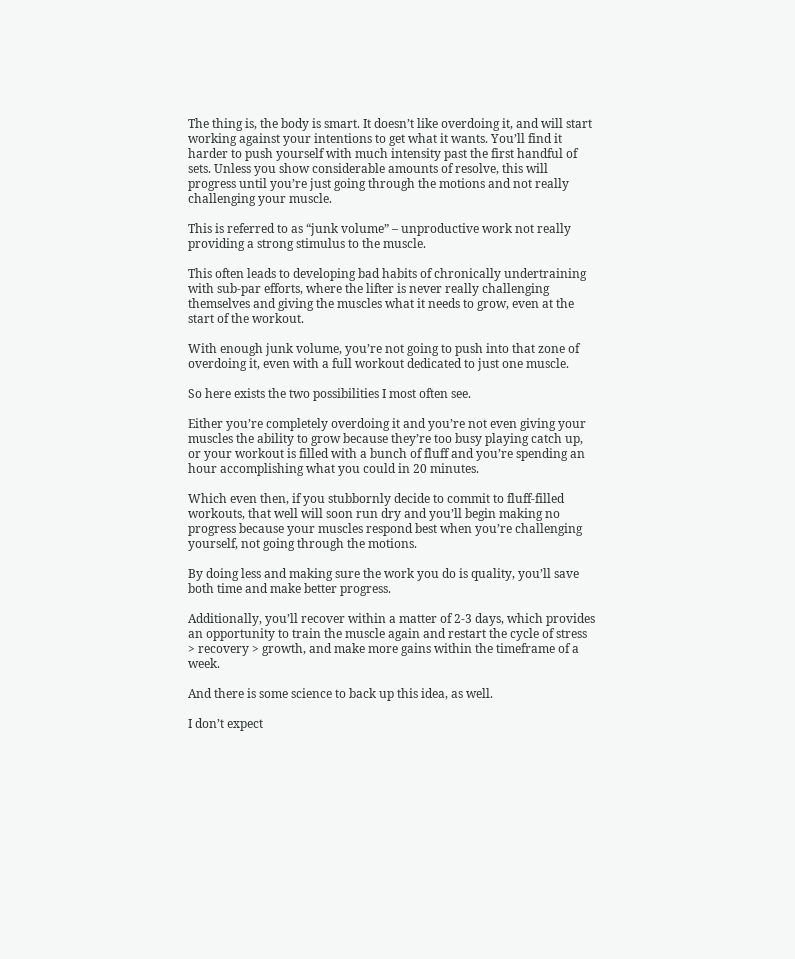The thing is, the body is smart. It doesn’t like overdoing it, and will start working against your intentions to get what it wants. You’ll find it harder to push yourself with much intensity past the first handful of sets. Unless you show considerable amounts of resolve, this will progress until you’re just going through the motions and not really challenging your muscle.

This is referred to as “junk volume” – unproductive work not really providing a strong stimulus to the muscle.

This often leads to developing bad habits of chronically undertraining with sub-par efforts, where the lifter is never really challenging themselves and giving the muscles what it needs to grow, even at the start of the workout.

With enough junk volume, you’re not going to push into that zone of overdoing it, even with a full workout dedicated to just one muscle.

So here exists the two possibilities I most often see.

Either you’re completely overdoing it and you’re not even giving your muscles the ability to grow because they’re too busy playing catch up, or your workout is filled with a bunch of fluff and you’re spending an hour accomplishing what you could in 20 minutes.

Which even then, if you stubbornly decide to commit to fluff-filled workouts, that well will soon run dry and you’ll begin making no progress because your muscles respond best when you’re challenging yourself, not going through the motions.

By doing less and making sure the work you do is quality, you’ll save both time and make better progress.

Additionally, you’ll recover within a matter of 2-3 days, which provides an opportunity to train the muscle again and restart the cycle of stress > recovery > growth, and make more gains within the timeframe of a week.

And there is some science to back up this idea, as well.

I don’t expect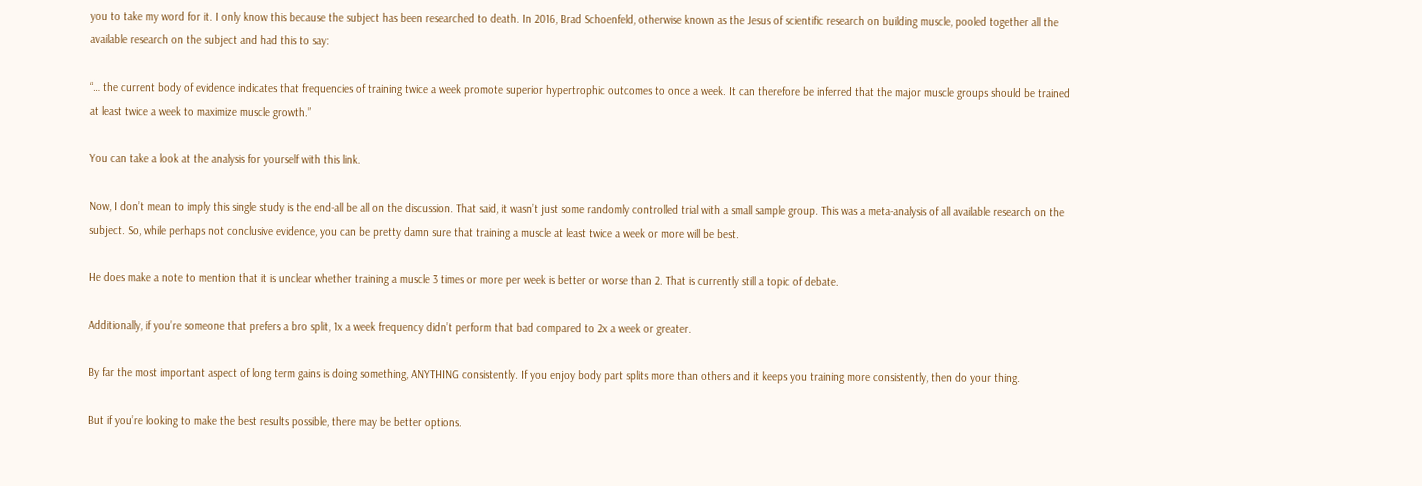you to take my word for it. I only know this because the subject has been researched to death. In 2016, Brad Schoenfeld, otherwise known as the Jesus of scientific research on building muscle, pooled together all the available research on the subject and had this to say:

“… the current body of evidence indicates that frequencies of training twice a week promote superior hypertrophic outcomes to once a week. It can therefore be inferred that the major muscle groups should be trained at least twice a week to maximize muscle growth.”

You can take a look at the analysis for yourself with this link.

Now, I don’t mean to imply this single study is the end-all be all on the discussion. That said, it wasn’t just some randomly controlled trial with a small sample group. This was a meta-analysis of all available research on the subject. So, while perhaps not conclusive evidence, you can be pretty damn sure that training a muscle at least twice a week or more will be best.

He does make a note to mention that it is unclear whether training a muscle 3 times or more per week is better or worse than 2. That is currently still a topic of debate.

Additionally, if you’re someone that prefers a bro split, 1x a week frequency didn’t perform that bad compared to 2x a week or greater.

By far the most important aspect of long term gains is doing something, ANYTHING consistently. If you enjoy body part splits more than others and it keeps you training more consistently, then do your thing.

But if you’re looking to make the best results possible, there may be better options.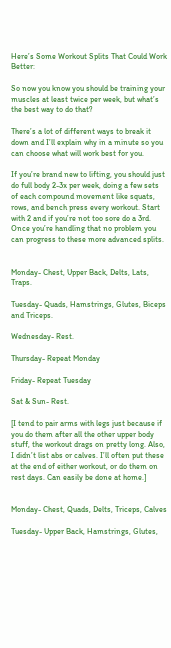Here’s Some Workout Splits That Could Work Better:

So now you know you should be training your muscles at least twice per week, but what’s the best way to do that?

There’s a lot of different ways to break it down and I’ll explain why in a minute so you can choose what will work best for you.

If you’re brand new to lifting, you should just do full body 2-3x per week, doing a few sets of each compound movement like squats, rows, and bench press every workout. Start with 2 and if you’re not too sore do a 3rd. Once you’re handling that no problem you can progress to these more advanced splits.


Monday- Chest, Upper Back, Delts, Lats, Traps.

Tuesday- Quads, Hamstrings, Glutes, Biceps and Triceps.

Wednesday- Rest.

Thursday- Repeat Monday

Friday- Repeat Tuesday

Sat & Sun- Rest.

[I tend to pair arms with legs just because if you do them after all the other upper body stuff, the workout drags on pretty long. Also, I didn’t list abs or calves. I’ll often put these at the end of either workout, or do them on rest days. Can easily be done at home.]


Monday- Chest, Quads, Delts, Triceps, Calves

Tuesday- Upper Back, Hamstrings, Glutes,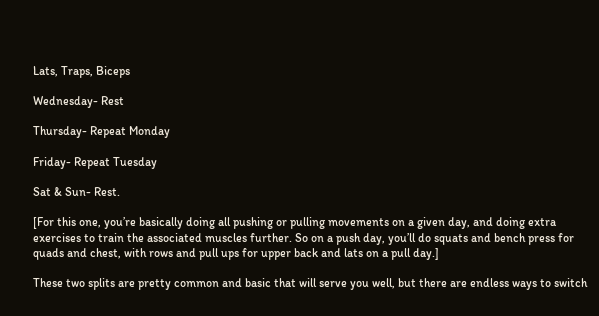Lats, Traps, Biceps

Wednesday- Rest

Thursday- Repeat Monday

Friday- Repeat Tuesday

Sat & Sun- Rest.

[For this one, you’re basically doing all pushing or pulling movements on a given day, and doing extra exercises to train the associated muscles further. So on a push day, you’ll do squats and bench press for quads and chest, with rows and pull ups for upper back and lats on a pull day.]

These two splits are pretty common and basic that will serve you well, but there are endless ways to switch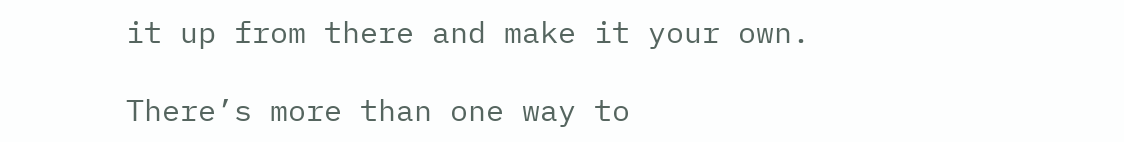it up from there and make it your own.

There’s more than one way to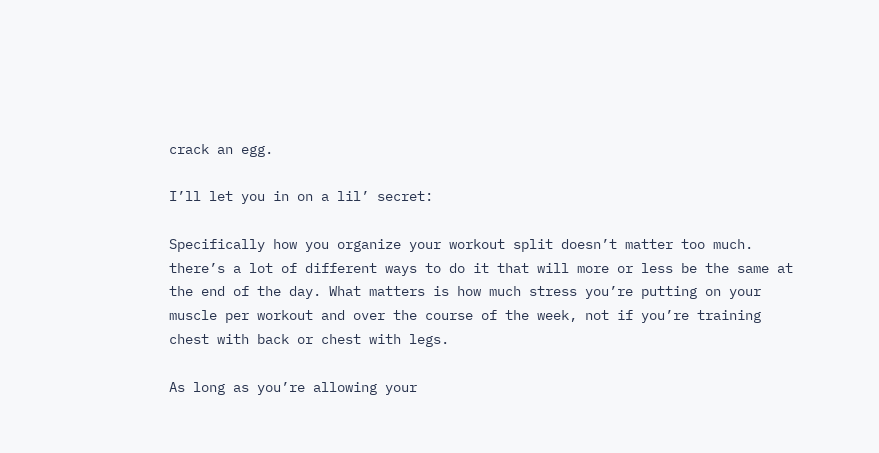crack an egg.

I’ll let you in on a lil’ secret:

Specifically how you organize your workout split doesn’t matter too much. there’s a lot of different ways to do it that will more or less be the same at the end of the day. What matters is how much stress you’re putting on your muscle per workout and over the course of the week, not if you’re training chest with back or chest with legs.

As long as you’re allowing your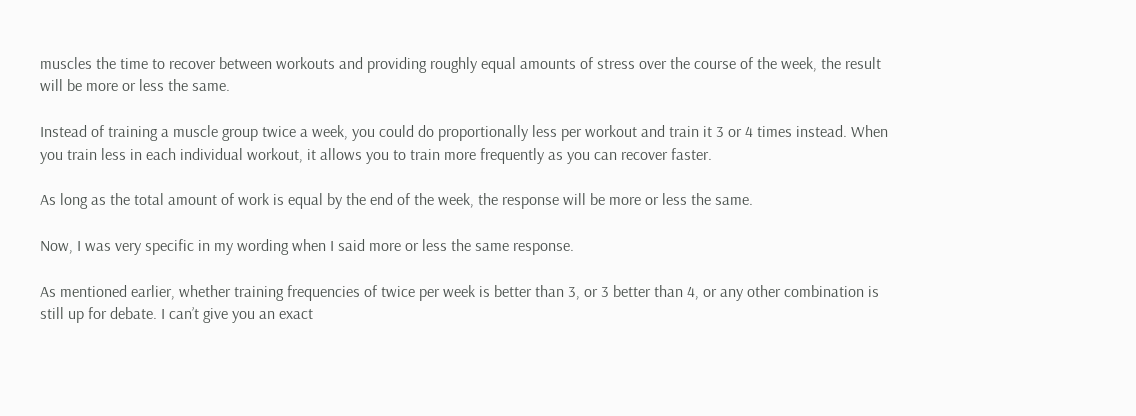muscles the time to recover between workouts and providing roughly equal amounts of stress over the course of the week, the result will be more or less the same.

Instead of training a muscle group twice a week, you could do proportionally less per workout and train it 3 or 4 times instead. When you train less in each individual workout, it allows you to train more frequently as you can recover faster.

As long as the total amount of work is equal by the end of the week, the response will be more or less the same.

Now, I was very specific in my wording when I said more or less the same response.

As mentioned earlier, whether training frequencies of twice per week is better than 3, or 3 better than 4, or any other combination is still up for debate. I can’t give you an exact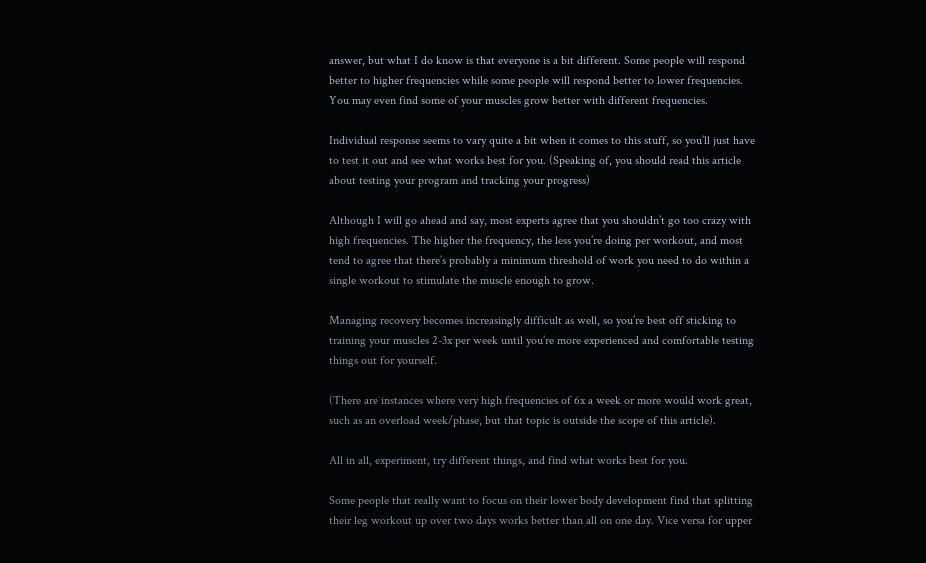answer, but what I do know is that everyone is a bit different. Some people will respond better to higher frequencies while some people will respond better to lower frequencies. You may even find some of your muscles grow better with different frequencies.

Individual response seems to vary quite a bit when it comes to this stuff, so you’ll just have to test it out and see what works best for you. (Speaking of, you should read this article about testing your program and tracking your progress)

Although I will go ahead and say, most experts agree that you shouldn’t go too crazy with high frequencies. The higher the frequency, the less you’re doing per workout, and most tend to agree that there’s probably a minimum threshold of work you need to do within a single workout to stimulate the muscle enough to grow.

Managing recovery becomes increasingly difficult as well, so you’re best off sticking to training your muscles 2-3x per week until you’re more experienced and comfortable testing things out for yourself.

(There are instances where very high frequencies of 6x a week or more would work great, such as an overload week/phase, but that topic is outside the scope of this article).

All in all, experiment, try different things, and find what works best for you.

Some people that really want to focus on their lower body development find that splitting their leg workout up over two days works better than all on one day. Vice versa for upper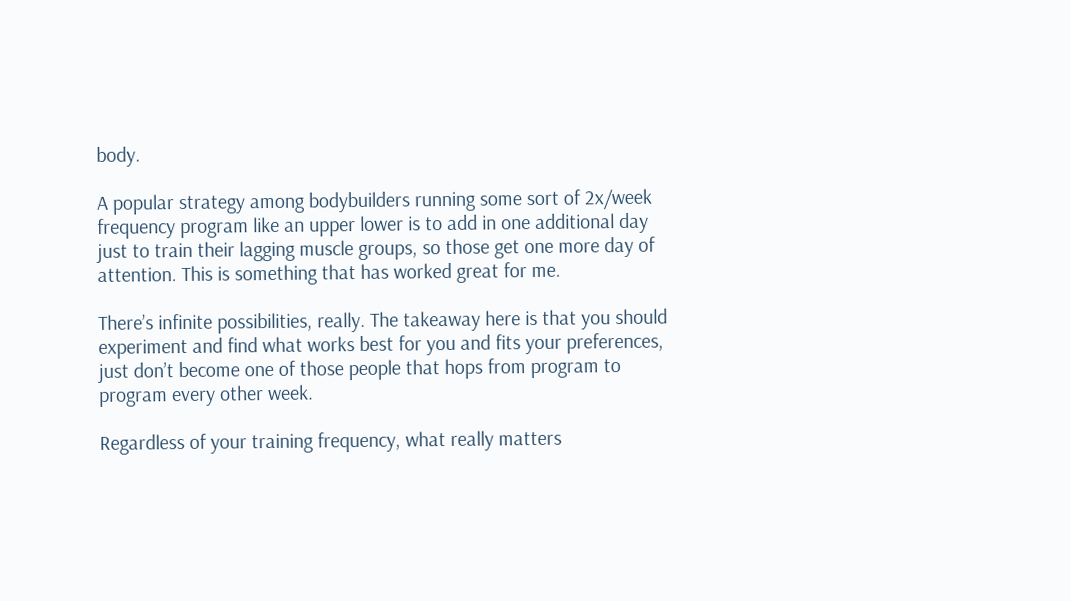body.

A popular strategy among bodybuilders running some sort of 2x/week frequency program like an upper lower is to add in one additional day just to train their lagging muscle groups, so those get one more day of attention. This is something that has worked great for me.

There’s infinite possibilities, really. The takeaway here is that you should experiment and find what works best for you and fits your preferences, just don’t become one of those people that hops from program to program every other week.

Regardless of your training frequency, what really matters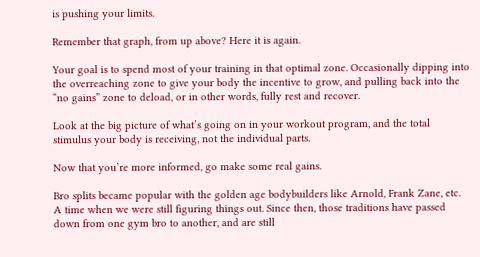is pushing your limits.

Remember that graph, from up above? Here it is again.

Your goal is to spend most of your training in that optimal zone. Occasionally dipping into the overreaching zone to give your body the incentive to grow, and pulling back into the “no gains” zone to deload, or in other words, fully rest and recover.

Look at the big picture of what’s going on in your workout program, and the total stimulus your body is receiving, not the individual parts.

Now that you’re more informed, go make some real gains.

Bro splits became popular with the golden age bodybuilders like Arnold, Frank Zane, etc. A time when we were still figuring things out. Since then, those traditions have passed down from one gym bro to another, and are still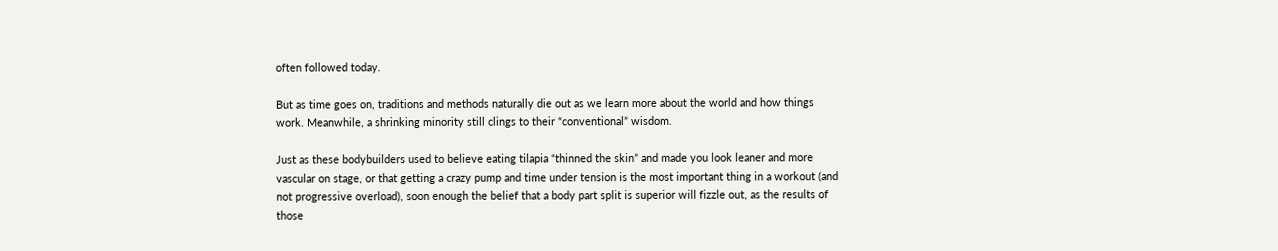often followed today.

But as time goes on, traditions and methods naturally die out as we learn more about the world and how things work. Meanwhile, a shrinking minority still clings to their “conventional” wisdom.

Just as these bodybuilders used to believe eating tilapia “thinned the skin” and made you look leaner and more vascular on stage, or that getting a crazy pump and time under tension is the most important thing in a workout (and not progressive overload), soon enough the belief that a body part split is superior will fizzle out, as the results of those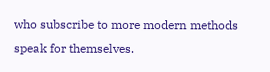who subscribe to more modern methods speak for themselves.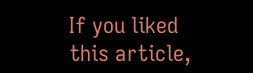If you liked this article,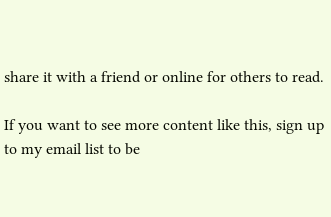share it with a friend or online for others to read.

If you want to see more content like this, sign up to my email list to be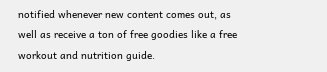notified whenever new content comes out, as well as receive a ton of free goodies like a free workout and nutrition guide.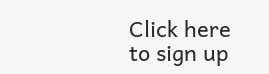Click here to sign up